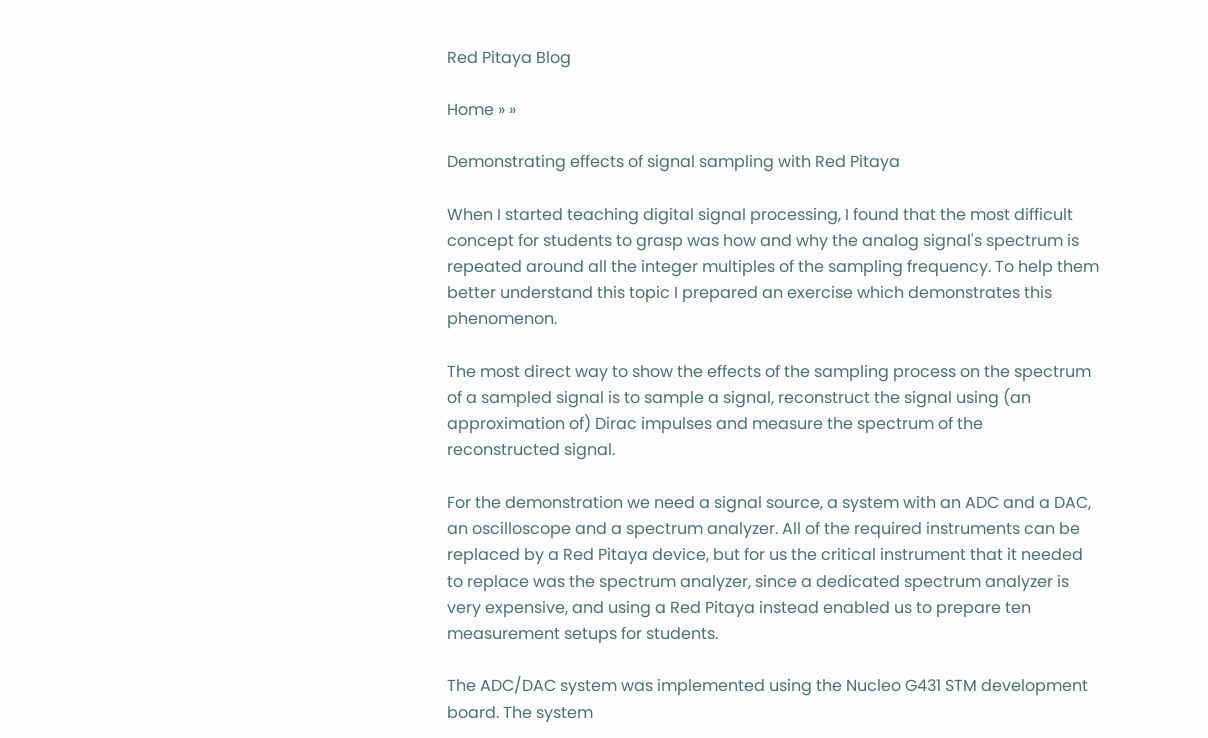Red Pitaya Blog

Home » »

Demonstrating effects of signal sampling with Red Pitaya

When I started teaching digital signal processing, I found that the most difficult concept for students to grasp was how and why the analog signal's spectrum is repeated around all the integer multiples of the sampling frequency. To help them better understand this topic I prepared an exercise which demonstrates this phenomenon.

The most direct way to show the effects of the sampling process on the spectrum of a sampled signal is to sample a signal, reconstruct the signal using (an approximation of) Dirac impulses and measure the spectrum of the reconstructed signal.

For the demonstration we need a signal source, a system with an ADC and a DAC, an oscilloscope and a spectrum analyzer. All of the required instruments can be replaced by a Red Pitaya device, but for us the critical instrument that it needed to replace was the spectrum analyzer, since a dedicated spectrum analyzer is very expensive, and using a Red Pitaya instead enabled us to prepare ten measurement setups for students.

The ADC/DAC system was implemented using the Nucleo G431 STM development board. The system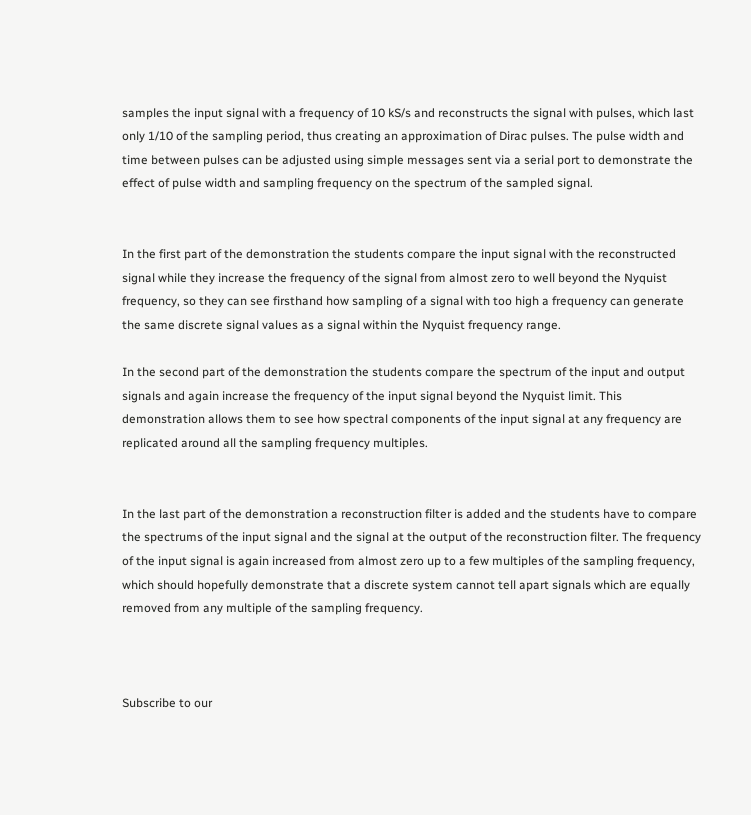samples the input signal with a frequency of 10 kS/s and reconstructs the signal with pulses, which last only 1/10 of the sampling period, thus creating an approximation of Dirac pulses. The pulse width and time between pulses can be adjusted using simple messages sent via a serial port to demonstrate the effect of pulse width and sampling frequency on the spectrum of the sampled signal.


In the first part of the demonstration the students compare the input signal with the reconstructed signal while they increase the frequency of the signal from almost zero to well beyond the Nyquist frequency, so they can see firsthand how sampling of a signal with too high a frequency can generate the same discrete signal values as a signal within the Nyquist frequency range.

In the second part of the demonstration the students compare the spectrum of the input and output signals and again increase the frequency of the input signal beyond the Nyquist limit. This demonstration allows them to see how spectral components of the input signal at any frequency are replicated around all the sampling frequency multiples.


In the last part of the demonstration a reconstruction filter is added and the students have to compare the spectrums of the input signal and the signal at the output of the reconstruction filter. The frequency of the input signal is again increased from almost zero up to a few multiples of the sampling frequency, which should hopefully demonstrate that a discrete system cannot tell apart signals which are equally removed from any multiple of the sampling frequency.



Subscribe to our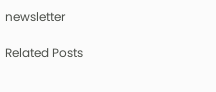newsletter

Related Posts